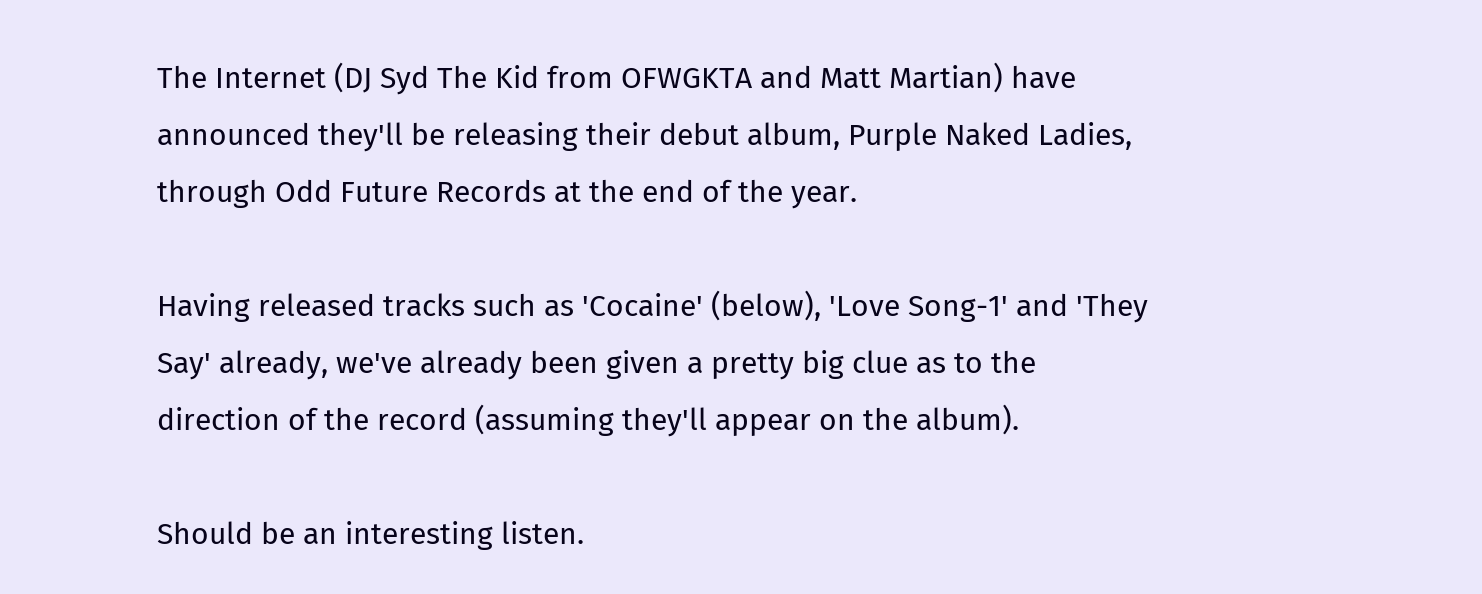The Internet (DJ Syd The Kid from OFWGKTA and Matt Martian) have announced they'll be releasing their debut album, Purple Naked Ladies, through Odd Future Records at the end of the year.

Having released tracks such as 'Cocaine' (below), 'Love Song-1' and 'They Say' already, we've already been given a pretty big clue as to the direction of the record (assuming they'll appear on the album).

Should be an interesting listen.